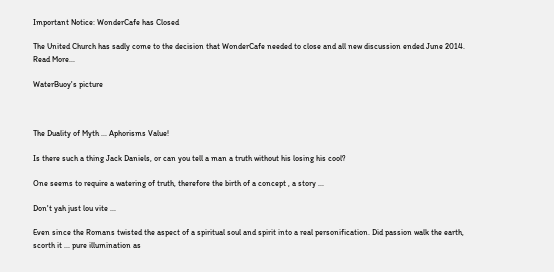Important Notice: WonderCafe has Closed

The United Church has sadly come to the decision that WonderCafe needed to close and all new discussion ended June 2014. Read More...

WaterBuoy's picture



The Duality of Myth ... Aphorisms Value!

Is there such a thing Jack Daniels, or can you tell a man a truth without his losing his cool?

One seems to require a watering of truth, therefore the birth of a concept , a story ...

Don't yah just lou vite ...

Even since the Romans twisted the aspect of a spiritual soul and spirit into a real personification. Did passion walk the earth, scorth it ... pure illumination as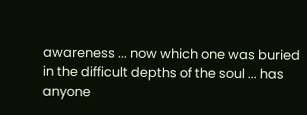awareness ... now which one was buried in the difficult depths of the soul ... has anyone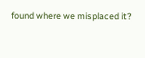found where we misplaced it?